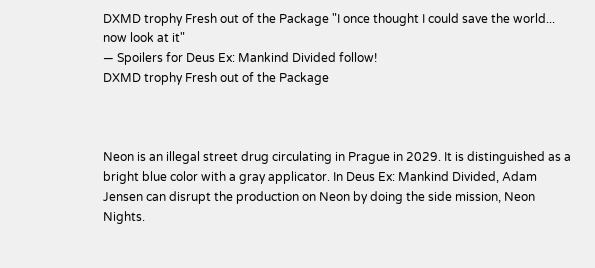DXMD trophy Fresh out of the Package "I once thought I could save the world... now look at it"
— Spoilers for Deus Ex: Mankind Divided follow!
DXMD trophy Fresh out of the Package



Neon is an illegal street drug circulating in Prague in 2029. It is distinguished as a bright blue color with a gray applicator. In Deus Ex: Mankind Divided, Adam Jensen can disrupt the production on Neon by doing the side mission, Neon Nights.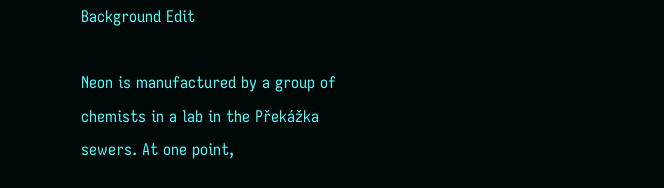Background Edit

Neon is manufactured by a group of chemists in a lab in the Překážka sewers. At one point,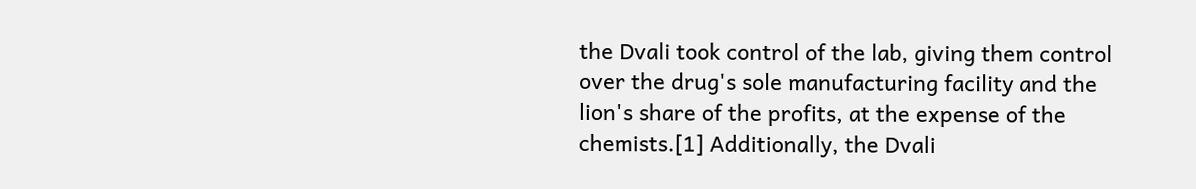the Dvali took control of the lab, giving them control over the drug's sole manufacturing facility and the lion's share of the profits, at the expense of the chemists.[1] Additionally, the Dvali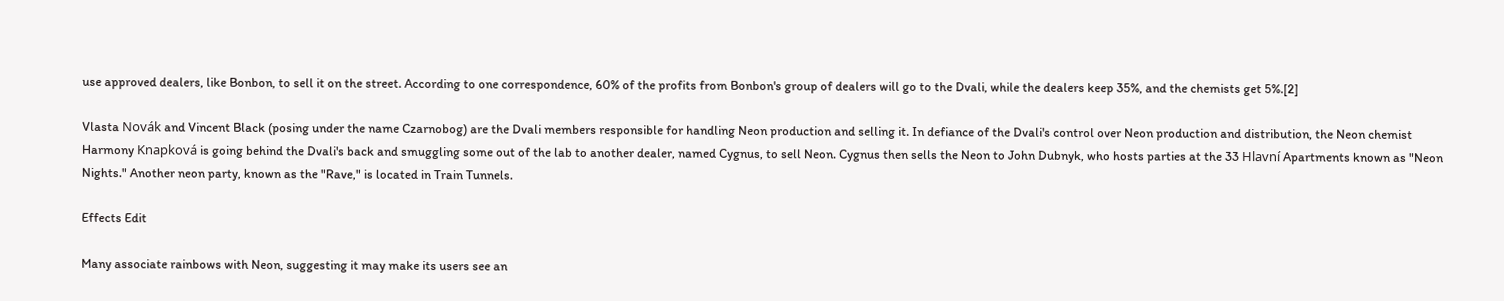use approved dealers, like Bonbon, to sell it on the street. According to one correspondence, 60% of the profits from Bonbon's group of dealers will go to the Dvali, while the dealers keep 35%, and the chemists get 5%.[2]

Vlasta Novák and Vincent Black (posing under the name Czarnobog) are the Dvali members responsible for handling Neon production and selling it. In defiance of the Dvali's control over Neon production and distribution, the Neon chemist Harmony Knapková is going behind the Dvali's back and smuggling some out of the lab to another dealer, named Cygnus, to sell Neon. Cygnus then sells the Neon to John Dubnyk, who hosts parties at the 33 Hlavní Apartments known as "Neon Nights." Another neon party, known as the "Rave," is located in Train Tunnels.

Effects Edit

Many associate rainbows with Neon, suggesting it may make its users see an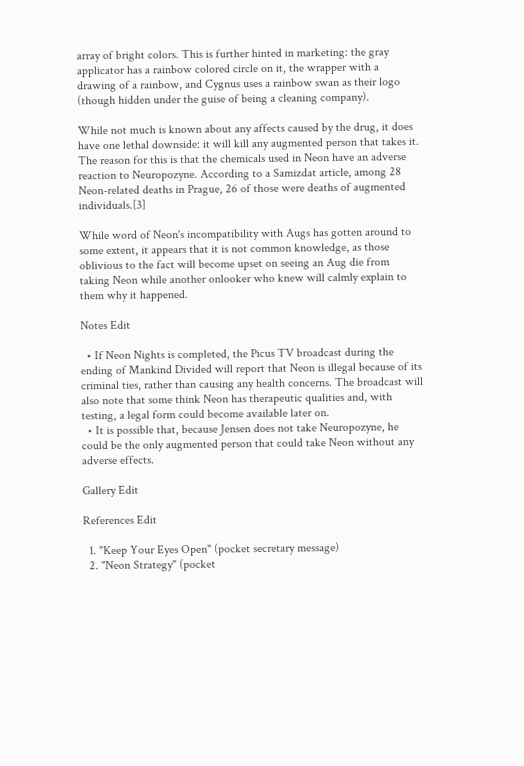array of bright colors. This is further hinted in marketing: the gray applicator has a rainbow colored circle on it, the wrapper with a drawing of a rainbow, and Cygnus uses a rainbow swan as their logo (though hidden under the guise of being a cleaning company).

While not much is known about any affects caused by the drug, it does have one lethal downside: it will kill any augmented person that takes it. The reason for this is that the chemicals used in Neon have an adverse reaction to Neuropozyne. According to a Samizdat article, among 28 Neon-related deaths in Prague, 26 of those were deaths of augmented individuals.[3]

While word of Neon's incompatibility with Augs has gotten around to some extent, it appears that it is not common knowledge, as those oblivious to the fact will become upset on seeing an Aug die from taking Neon while another onlooker who knew will calmly explain to them why it happened.

Notes Edit

  • If Neon Nights is completed, the Picus TV broadcast during the ending of Mankind Divided will report that Neon is illegal because of its criminal ties, rather than causing any health concerns. The broadcast will also note that some think Neon has therapeutic qualities and, with testing, a legal form could become available later on.
  • It is possible that, because Jensen does not take Neuropozyne, he could be the only augmented person that could take Neon without any adverse effects.

Gallery Edit

References Edit

  1. "Keep Your Eyes Open" (pocket secretary message)
  2. "Neon Strategy" (pocket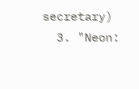secretary)
  3. "Neon: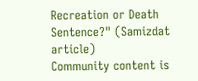Recreation or Death Sentence?" (Samizdat article)
Community content is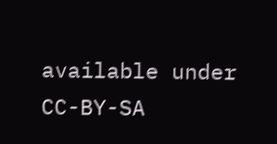available under CC-BY-SA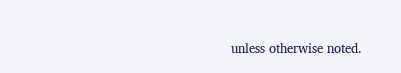unless otherwise noted.